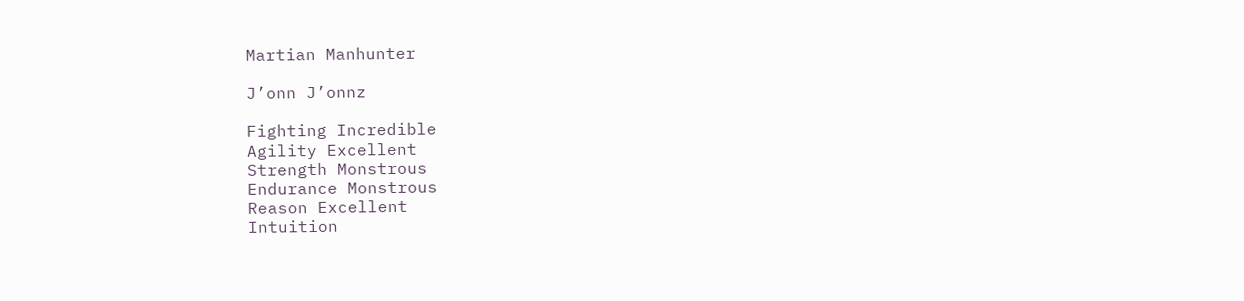Martian Manhunter

J’onn J’onnz

Fighting Incredible
Agility Excellent
Strength Monstrous
Endurance Monstrous
Reason Excellent
Intuition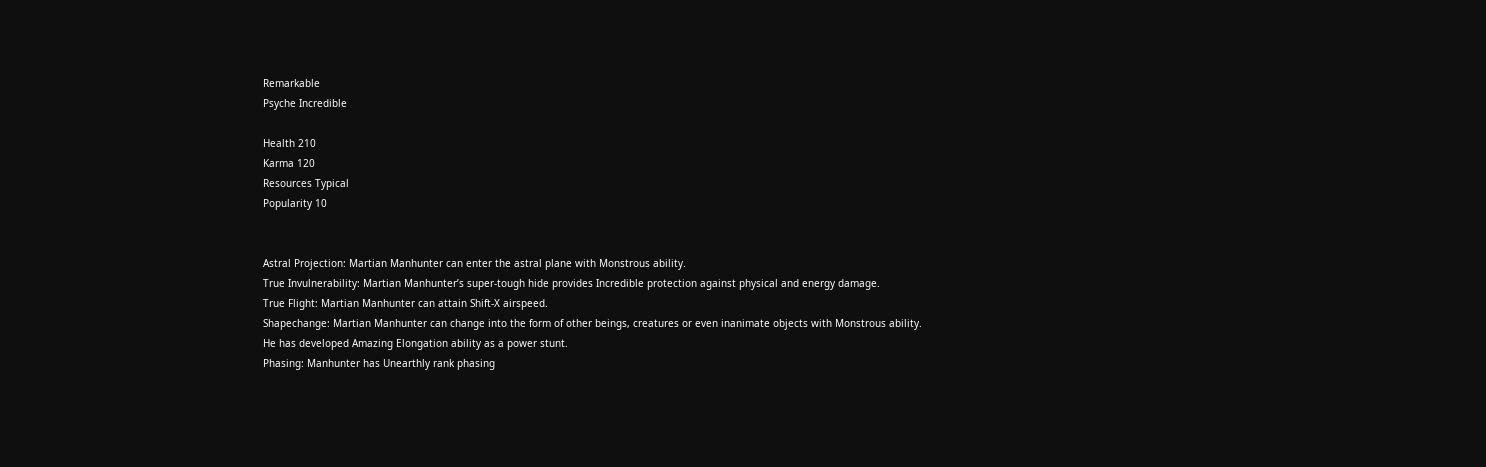Remarkable
Psyche Incredible

Health 210
Karma 120
Resources Typical
Popularity 10


Astral Projection: Martian Manhunter can enter the astral plane with Monstrous ability.
True Invulnerability: Martian Manhunter’s super-tough hide provides Incredible protection against physical and energy damage.
True Flight: Martian Manhunter can attain Shift-X airspeed.
Shapechange: Martian Manhunter can change into the form of other beings, creatures or even inanimate objects with Monstrous ability.
He has developed Amazing Elongation ability as a power stunt.
Phasing: Manhunter has Unearthly rank phasing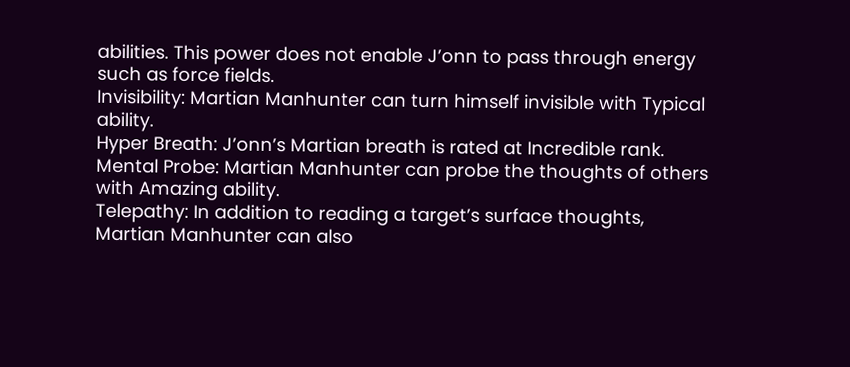abilities. This power does not enable J’onn to pass through energy such as force fields.
Invisibility: Martian Manhunter can turn himself invisible with Typical ability.
Hyper Breath: J’onn’s Martian breath is rated at Incredible rank.
Mental Probe: Martian Manhunter can probe the thoughts of others with Amazing ability.
Telepathy: In addition to reading a target’s surface thoughts, Martian Manhunter can also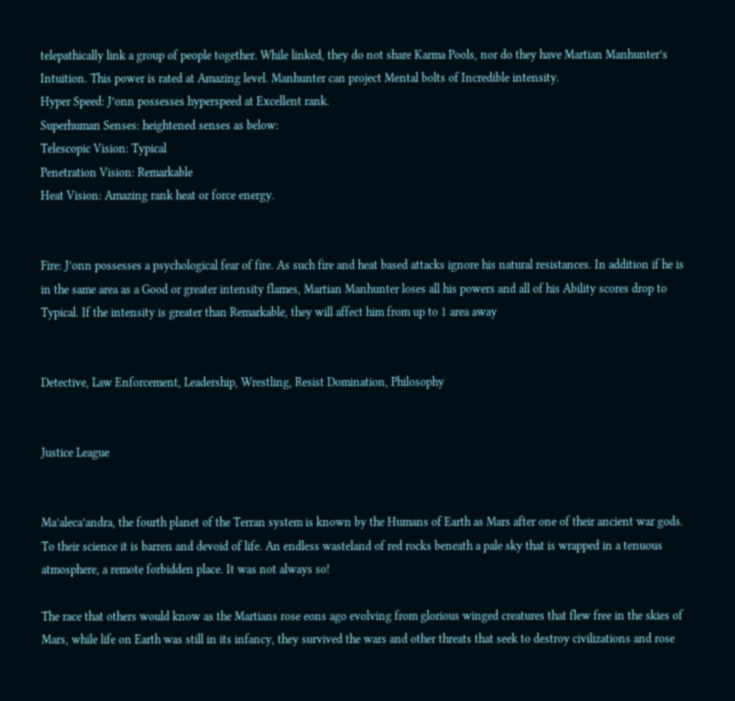telepathically link a group of people together. While linked, they do not share Karma Pools, nor do they have Martian Manhunter’s Intuition. This power is rated at Amazing level. Manhunter can project Mental bolts of Incredible intensity.
Hyper Speed: J’onn possesses hyperspeed at Excellent rank.
Superhuman Senses: heightened senses as below:
Telescopic Vision: Typical
Penetration Vision: Remarkable
Heat Vision: Amazing rank heat or force energy.


Fire: J’onn possesses a psychological fear of fire. As such fire and heat based attacks ignore his natural resistances. In addition if he is in the same area as a Good or greater intensity flames, Martian Manhunter loses all his powers and all of his Ability scores drop to Typical. If the intensity is greater than Remarkable, they will affect him from up to 1 area away


Detective, Law Enforcement, Leadership, Wrestling, Resist Domination, Philosophy


Justice League


Ma’aleca’andra, the fourth planet of the Terran system is known by the Humans of Earth as Mars after one of their ancient war gods. To their science it is barren and devoid of life. An endless wasteland of red rocks beneath a pale sky that is wrapped in a tenuous atmosphere, a remote forbidden place. It was not always so!

The race that others would know as the Martians rose eons ago evolving from glorious winged creatures that flew free in the skies of Mars, while life on Earth was still in its infancy, they survived the wars and other threats that seek to destroy civilizations and rose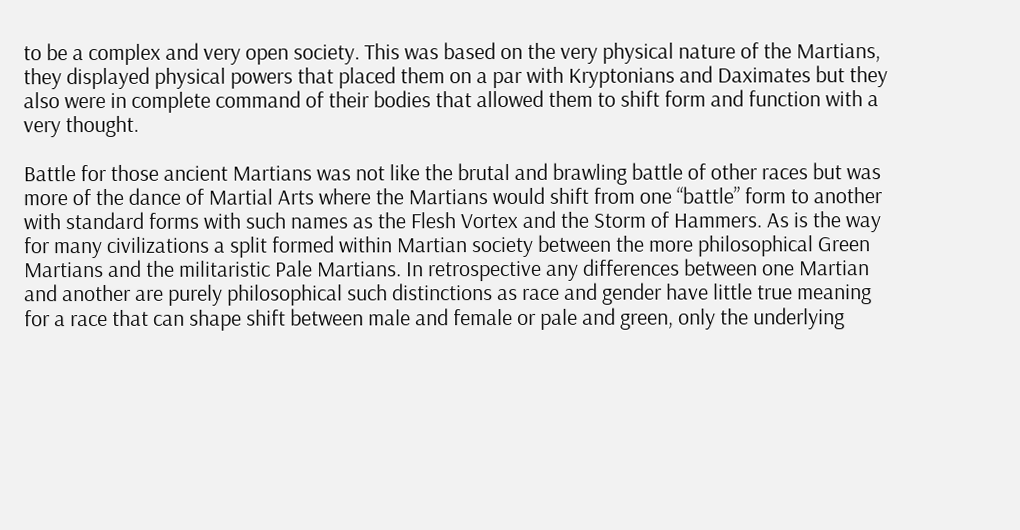to be a complex and very open society. This was based on the very physical nature of the Martians, they displayed physical powers that placed them on a par with Kryptonians and Daximates but they also were in complete command of their bodies that allowed them to shift form and function with a very thought.

Battle for those ancient Martians was not like the brutal and brawling battle of other races but was more of the dance of Martial Arts where the Martians would shift from one “battle” form to another with standard forms with such names as the Flesh Vortex and the Storm of Hammers. As is the way for many civilizations a split formed within Martian society between the more philosophical Green Martians and the militaristic Pale Martians. In retrospective any differences between one Martian and another are purely philosophical such distinctions as race and gender have little true meaning for a race that can shape shift between male and female or pale and green, only the underlying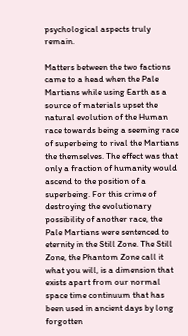psychological aspects truly remain.

Matters between the two factions came to a head when the Pale Martians while using Earth as a source of materials upset the natural evolution of the Human race towards being a seeming race of superbeing to rival the Martians the themselves. The effect was that only a fraction of humanity would ascend to the position of a superbeing. For this crime of destroying the evolutionary possibility of another race, the Pale Martians were sentenced to eternity in the Still Zone. The Still Zone, the Phantom Zone call it what you will, is a dimension that exists apart from our normal space time continuum that has been used in ancient days by long forgotten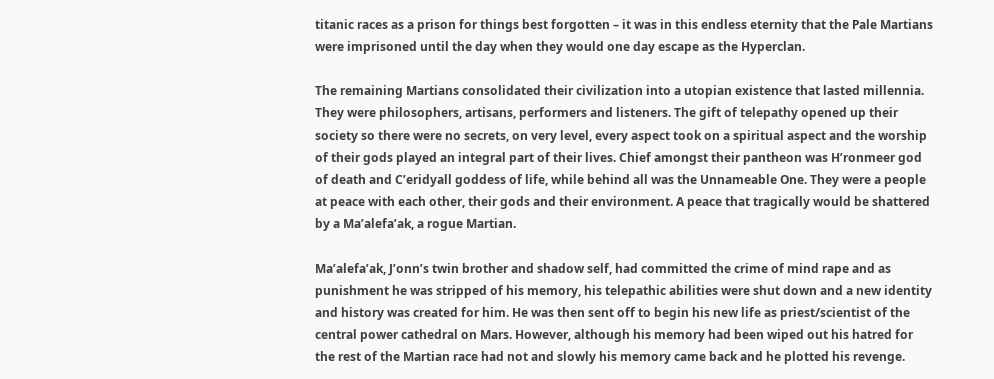titanic races as a prison for things best forgotten – it was in this endless eternity that the Pale Martians were imprisoned until the day when they would one day escape as the Hyperclan.

The remaining Martians consolidated their civilization into a utopian existence that lasted millennia. They were philosophers, artisans, performers and listeners. The gift of telepathy opened up their society so there were no secrets, on very level, every aspect took on a spiritual aspect and the worship of their gods played an integral part of their lives. Chief amongst their pantheon was H’ronmeer god of death and C’eridyall goddess of life, while behind all was the Unnameable One. They were a people at peace with each other, their gods and their environment. A peace that tragically would be shattered by a Ma’alefa’ak, a rogue Martian.

Ma’alefa’ak, J’onn’s twin brother and shadow self, had committed the crime of mind rape and as punishment he was stripped of his memory, his telepathic abilities were shut down and a new identity and history was created for him. He was then sent off to begin his new life as priest/scientist of the central power cathedral on Mars. However, although his memory had been wiped out his hatred for the rest of the Martian race had not and slowly his memory came back and he plotted his revenge.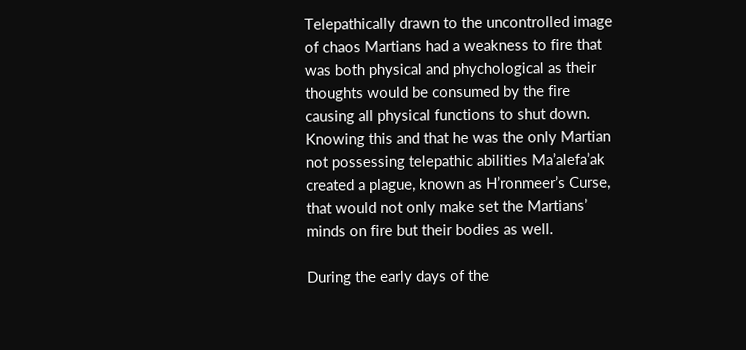Telepathically drawn to the uncontrolled image of chaos Martians had a weakness to fire that was both physical and phychological as their thoughts would be consumed by the fire causing all physical functions to shut down. Knowing this and that he was the only Martian not possessing telepathic abilities Ma’alefa’ak created a plague, known as H’ronmeer’s Curse, that would not only make set the Martians’ minds on fire but their bodies as well.

During the early days of the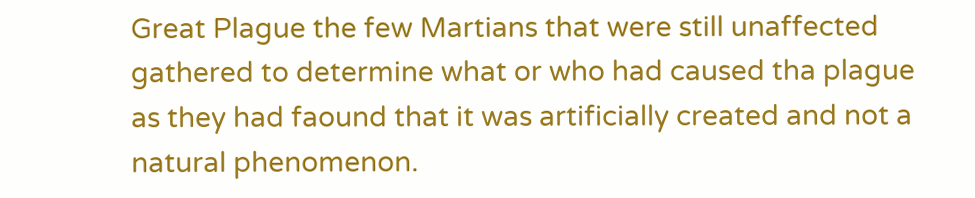Great Plague the few Martians that were still unaffected gathered to determine what or who had caused tha plague as they had faound that it was artificially created and not a natural phenomenon.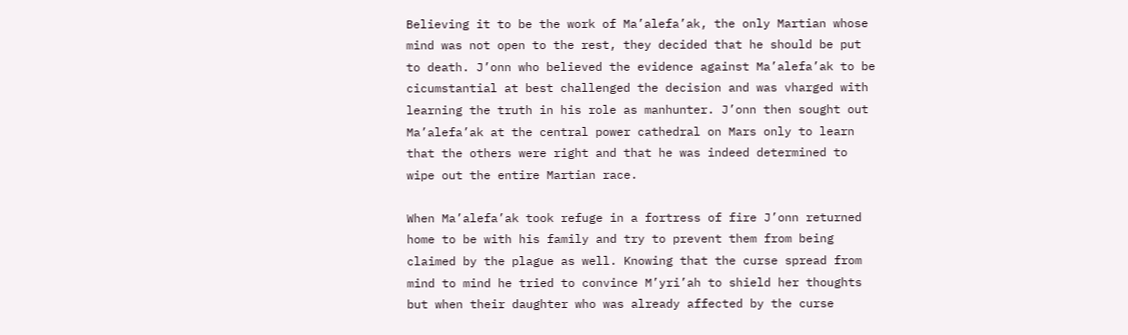Believing it to be the work of Ma’alefa’ak, the only Martian whose mind was not open to the rest, they decided that he should be put to death. J’onn who believed the evidence against Ma’alefa’ak to be cicumstantial at best challenged the decision and was vharged with learning the truth in his role as manhunter. J’onn then sought out Ma’alefa’ak at the central power cathedral on Mars only to learn that the others were right and that he was indeed determined to wipe out the entire Martian race.

When Ma’alefa’ak took refuge in a fortress of fire J’onn returned home to be with his family and try to prevent them from being claimed by the plague as well. Knowing that the curse spread from mind to mind he tried to convince M’yri’ah to shield her thoughts but when their daughter who was already affected by the curse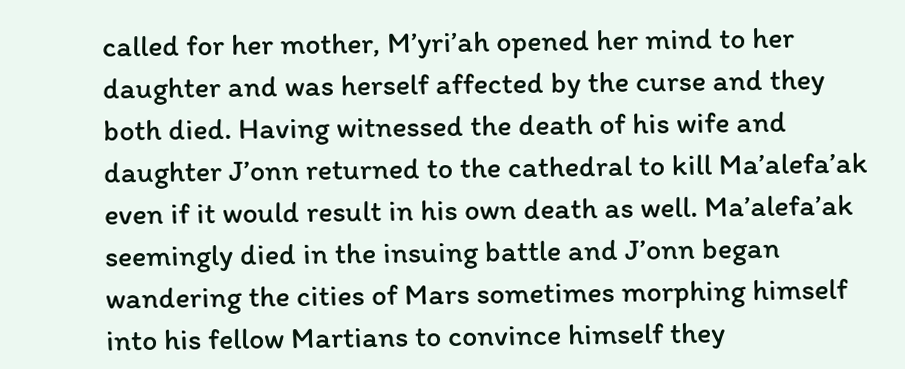called for her mother, M’yri’ah opened her mind to her daughter and was herself affected by the curse and they both died. Having witnessed the death of his wife and daughter J’onn returned to the cathedral to kill Ma’alefa’ak even if it would result in his own death as well. Ma’alefa’ak seemingly died in the insuing battle and J’onn began wandering the cities of Mars sometimes morphing himself into his fellow Martians to convince himself they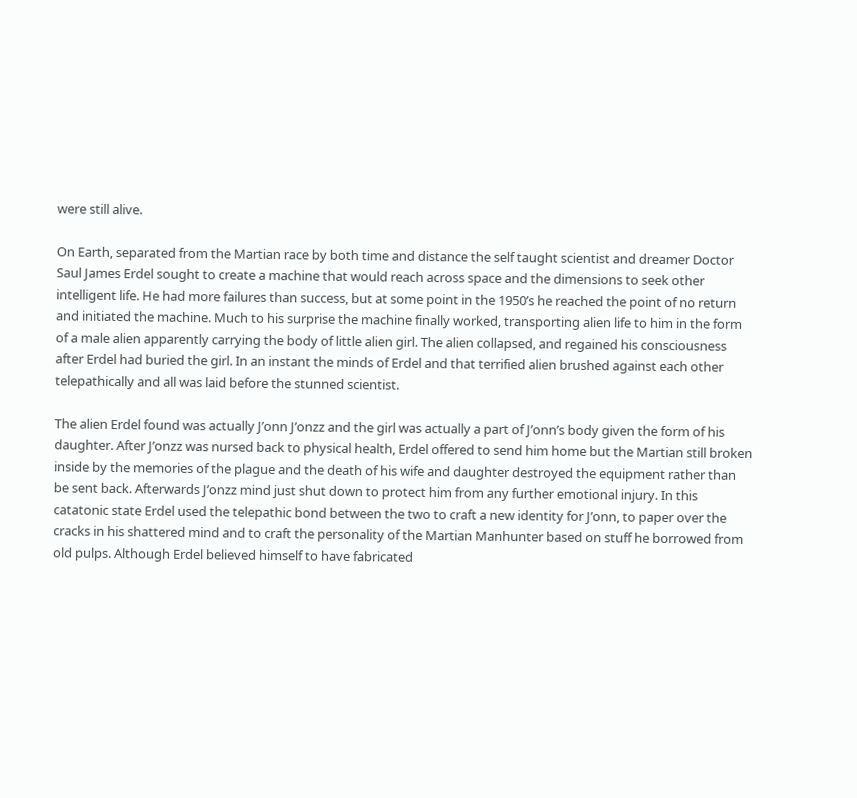were still alive.

On Earth, separated from the Martian race by both time and distance the self taught scientist and dreamer Doctor Saul James Erdel sought to create a machine that would reach across space and the dimensions to seek other intelligent life. He had more failures than success, but at some point in the 1950’s he reached the point of no return and initiated the machine. Much to his surprise the machine finally worked, transporting alien life to him in the form of a male alien apparently carrying the body of little alien girl. The alien collapsed, and regained his consciousness after Erdel had buried the girl. In an instant the minds of Erdel and that terrified alien brushed against each other telepathically and all was laid before the stunned scientist.

The alien Erdel found was actually J’onn J’onzz and the girl was actually a part of J’onn’s body given the form of his daughter. After J’onzz was nursed back to physical health, Erdel offered to send him home but the Martian still broken inside by the memories of the plague and the death of his wife and daughter destroyed the equipment rather than be sent back. Afterwards J’onzz mind just shut down to protect him from any further emotional injury. In this catatonic state Erdel used the telepathic bond between the two to craft a new identity for J’onn, to paper over the cracks in his shattered mind and to craft the personality of the Martian Manhunter based on stuff he borrowed from old pulps. Although Erdel believed himself to have fabricated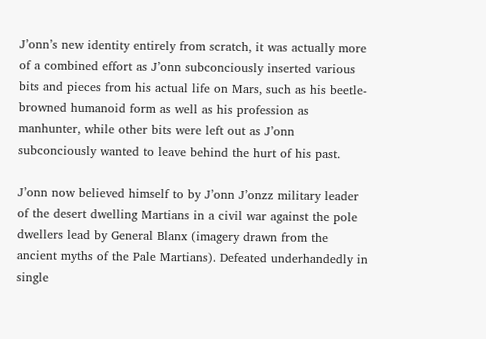J’onn’s new identity entirely from scratch, it was actually more of a combined effort as J’onn subconciously inserted various bits and pieces from his actual life on Mars, such as his beetle-browned humanoid form as well as his profession as manhunter, while other bits were left out as J’onn subconciously wanted to leave behind the hurt of his past.

J’onn now believed himself to by J’onn J’onzz military leader of the desert dwelling Martians in a civil war against the pole dwellers lead by General Blanx (imagery drawn from the ancient myths of the Pale Martians). Defeated underhandedly in single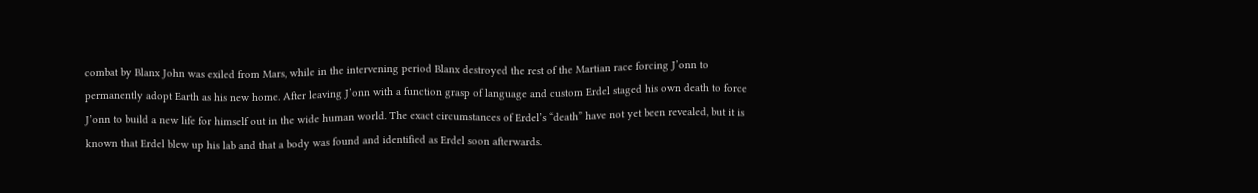combat by Blanx John was exiled from Mars, while in the intervening period Blanx destroyed the rest of the Martian race forcing J’onn to permanently adopt Earth as his new home. After leaving J’onn with a function grasp of language and custom Erdel staged his own death to force J’onn to build a new life for himself out in the wide human world. The exact circumstances of Erdel’s “death” have not yet been revealed, but it is known that Erdel blew up his lab and that a body was found and identified as Erdel soon afterwards.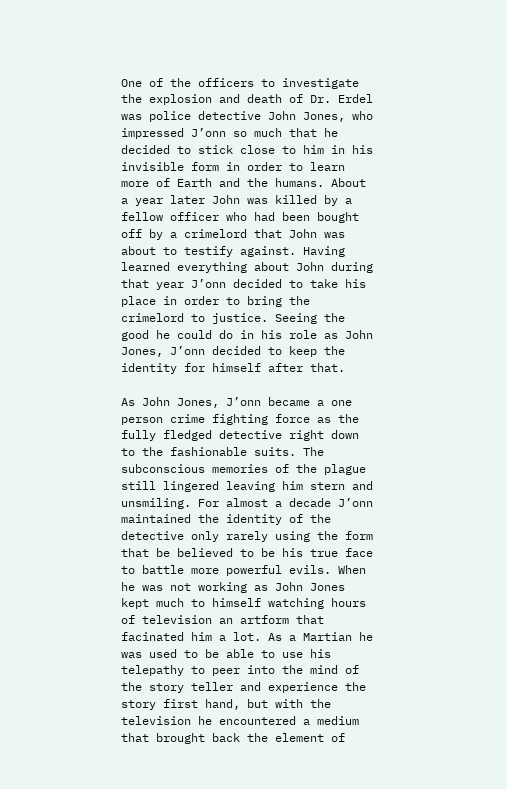One of the officers to investigate the explosion and death of Dr. Erdel was police detective John Jones, who impressed J’onn so much that he decided to stick close to him in his invisible form in order to learn more of Earth and the humans. About a year later John was killed by a fellow officer who had been bought off by a crimelord that John was about to testify against. Having learned everything about John during that year J’onn decided to take his place in order to bring the crimelord to justice. Seeing the good he could do in his role as John Jones, J’onn decided to keep the identity for himself after that.

As John Jones, J’onn became a one person crime fighting force as the fully fledged detective right down to the fashionable suits. The subconscious memories of the plague still lingered leaving him stern and unsmiling. For almost a decade J’onn maintained the identity of the detective only rarely using the form that be believed to be his true face to battle more powerful evils. When he was not working as John Jones kept much to himself watching hours of television an artform that facinated him a lot. As a Martian he was used to be able to use his telepathy to peer into the mind of the story teller and experience the story first hand, but with the television he encountered a medium that brought back the element of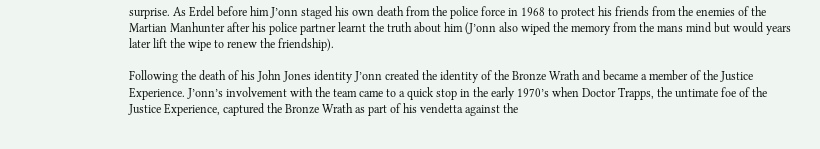surprise. As Erdel before him J’onn staged his own death from the police force in 1968 to protect his friends from the enemies of the Martian Manhunter after his police partner learnt the truth about him (J’onn also wiped the memory from the mans mind but would years later lift the wipe to renew the friendship).

Following the death of his John Jones identity J’onn created the identity of the Bronze Wrath and became a member of the Justice Experience. J’onn’s involvement with the team came to a quick stop in the early 1970’s when Doctor Trapps, the untimate foe of the Justice Experience, captured the Bronze Wrath as part of his vendetta against the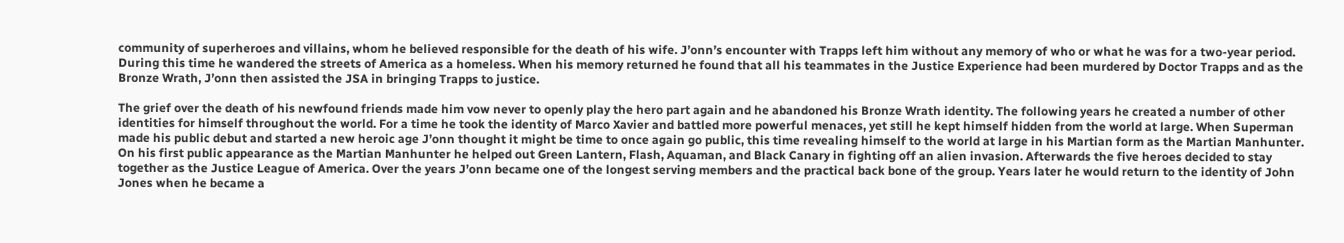community of superheroes and villains, whom he believed responsible for the death of his wife. J’onn’s encounter with Trapps left him without any memory of who or what he was for a two-year period. During this time he wandered the streets of America as a homeless. When his memory returned he found that all his teammates in the Justice Experience had been murdered by Doctor Trapps and as the Bronze Wrath, J’onn then assisted the JSA in bringing Trapps to justice.

The grief over the death of his newfound friends made him vow never to openly play the hero part again and he abandoned his Bronze Wrath identity. The following years he created a number of other identities for himself throughout the world. For a time he took the identity of Marco Xavier and battled more powerful menaces, yet still he kept himself hidden from the world at large. When Superman made his public debut and started a new heroic age J’onn thought it might be time to once again go public, this time revealing himself to the world at large in his Martian form as the Martian Manhunter. On his first public appearance as the Martian Manhunter he helped out Green Lantern, Flash, Aquaman, and Black Canary in fighting off an alien invasion. Afterwards the five heroes decided to stay together as the Justice League of America. Over the years J’onn became one of the longest serving members and the practical back bone of the group. Years later he would return to the identity of John Jones when he became a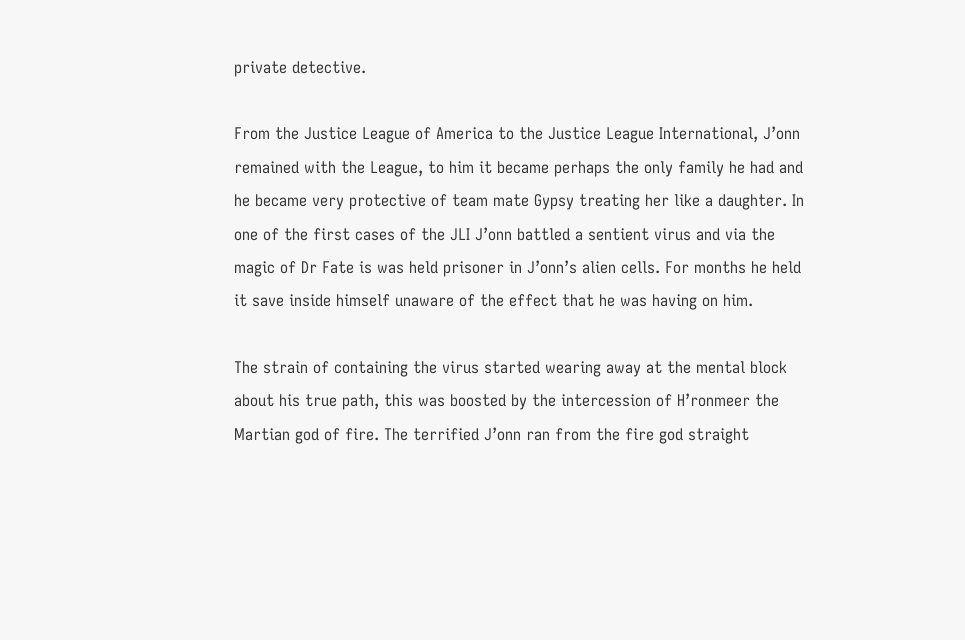private detective.

From the Justice League of America to the Justice League International, J’onn remained with the League, to him it became perhaps the only family he had and he became very protective of team mate Gypsy treating her like a daughter. In one of the first cases of the JLI J’onn battled a sentient virus and via the magic of Dr Fate is was held prisoner in J’onn’s alien cells. For months he held it save inside himself unaware of the effect that he was having on him.

The strain of containing the virus started wearing away at the mental block about his true path, this was boosted by the intercession of H’ronmeer the Martian god of fire. The terrified J’onn ran from the fire god straight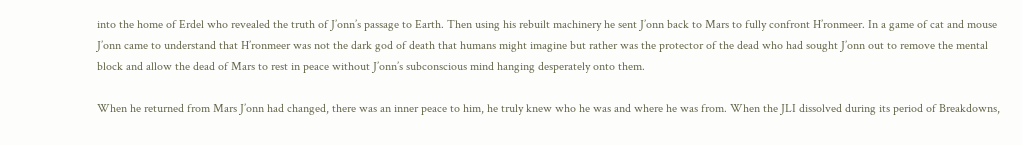into the home of Erdel who revealed the truth of J’onn’s passage to Earth. Then using his rebuilt machinery he sent J’onn back to Mars to fully confront H’ronmeer. In a game of cat and mouse J’onn came to understand that H’ronmeer was not the dark god of death that humans might imagine but rather was the protector of the dead who had sought J’onn out to remove the mental block and allow the dead of Mars to rest in peace without J’onn’s subconscious mind hanging desperately onto them.

When he returned from Mars J’onn had changed, there was an inner peace to him, he truly knew who he was and where he was from. When the JLI dissolved during its period of Breakdowns,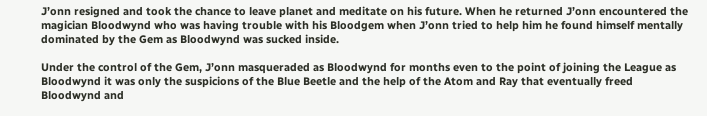J’onn resigned and took the chance to leave planet and meditate on his future. When he returned J’onn encountered the magician Bloodwynd who was having trouble with his Bloodgem when J’onn tried to help him he found himself mentally dominated by the Gem as Bloodwynd was sucked inside.

Under the control of the Gem, J’onn masqueraded as Bloodwynd for months even to the point of joining the League as Bloodwynd it was only the suspicions of the Blue Beetle and the help of the Atom and Ray that eventually freed Bloodwynd and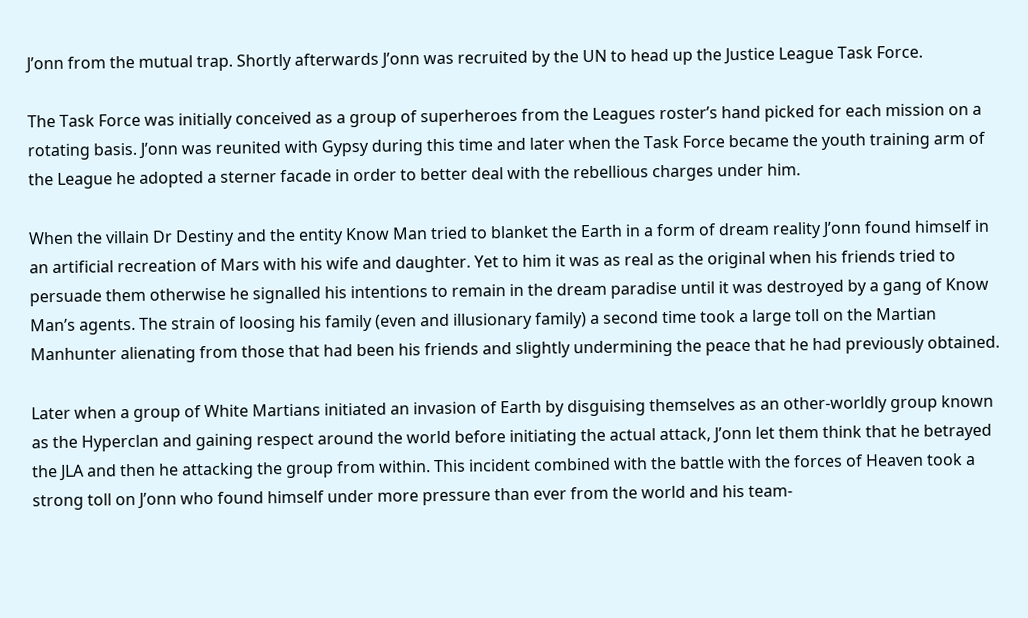J’onn from the mutual trap. Shortly afterwards J’onn was recruited by the UN to head up the Justice League Task Force.

The Task Force was initially conceived as a group of superheroes from the Leagues roster’s hand picked for each mission on a rotating basis. J’onn was reunited with Gypsy during this time and later when the Task Force became the youth training arm of the League he adopted a sterner facade in order to better deal with the rebellious charges under him.

When the villain Dr Destiny and the entity Know Man tried to blanket the Earth in a form of dream reality J’onn found himself in an artificial recreation of Mars with his wife and daughter. Yet to him it was as real as the original when his friends tried to persuade them otherwise he signalled his intentions to remain in the dream paradise until it was destroyed by a gang of Know Man’s agents. The strain of loosing his family (even and illusionary family) a second time took a large toll on the Martian Manhunter alienating from those that had been his friends and slightly undermining the peace that he had previously obtained.

Later when a group of White Martians initiated an invasion of Earth by disguising themselves as an other-worldly group known as the Hyperclan and gaining respect around the world before initiating the actual attack, J’onn let them think that he betrayed the JLA and then he attacking the group from within. This incident combined with the battle with the forces of Heaven took a strong toll on J’onn who found himself under more pressure than ever from the world and his team-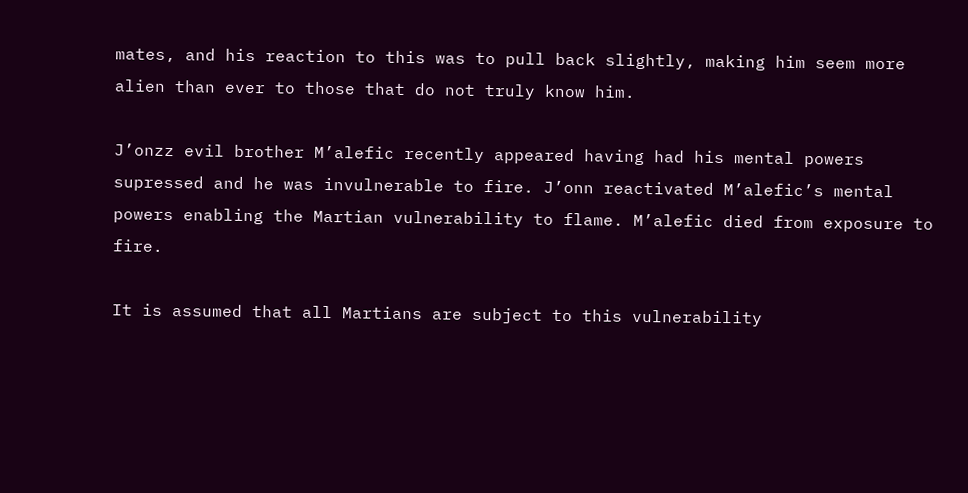mates, and his reaction to this was to pull back slightly, making him seem more alien than ever to those that do not truly know him.

J’onzz evil brother M’alefic recently appeared having had his mental powers supressed and he was invulnerable to fire. J’onn reactivated M’alefic’s mental powers enabling the Martian vulnerability to flame. M’alefic died from exposure to fire.

It is assumed that all Martians are subject to this vulnerability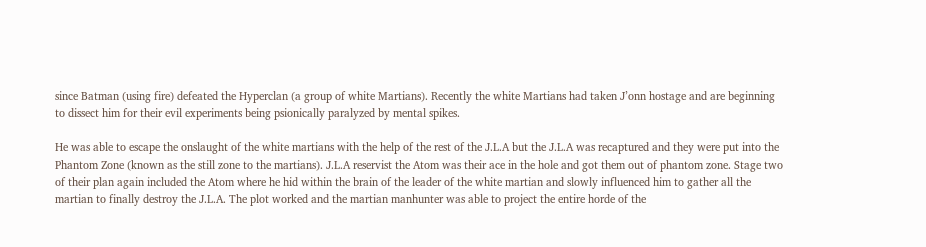since Batman (using fire) defeated the Hyperclan (a group of white Martians). Recently the white Martians had taken J’onn hostage and are beginning to dissect him for their evil experiments being psionically paralyzed by mental spikes.

He was able to escape the onslaught of the white martians with the help of the rest of the J.L.A but the J.L.A was recaptured and they were put into the Phantom Zone (known as the still zone to the martians). J.L.A reservist the Atom was their ace in the hole and got them out of phantom zone. Stage two of their plan again included the Atom where he hid within the brain of the leader of the white martian and slowly influenced him to gather all the martian to finally destroy the J.L.A. The plot worked and the martian manhunter was able to project the entire horde of the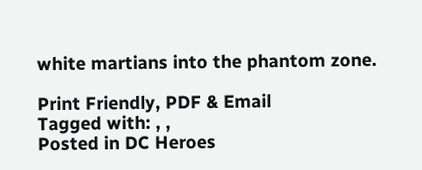white martians into the phantom zone.

Print Friendly, PDF & Email
Tagged with: , ,
Posted in DC Heroes